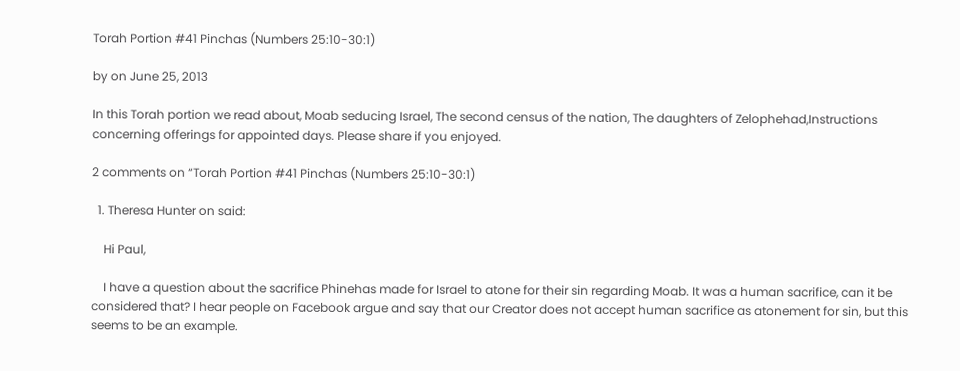Torah Portion #41 Pinchas (Numbers 25:10-30:1)

by on June 25, 2013

In this Torah portion we read about, Moab seducing Israel, The second census of the nation, The daughters of Zelophehad,Instructions concerning offerings for appointed days. Please share if you enjoyed.

2 comments on “Torah Portion #41 Pinchas (Numbers 25:10-30:1)

  1. Theresa Hunter on said:

    Hi Paul,

    I have a question about the sacrifice Phinehas made for Israel to atone for their sin regarding Moab. It was a human sacrifice, can it be considered that? I hear people on Facebook argue and say that our Creator does not accept human sacrifice as atonement for sin, but this seems to be an example.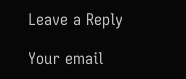Leave a Reply

Your email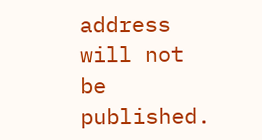address will not be published.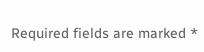Required fields are marked *